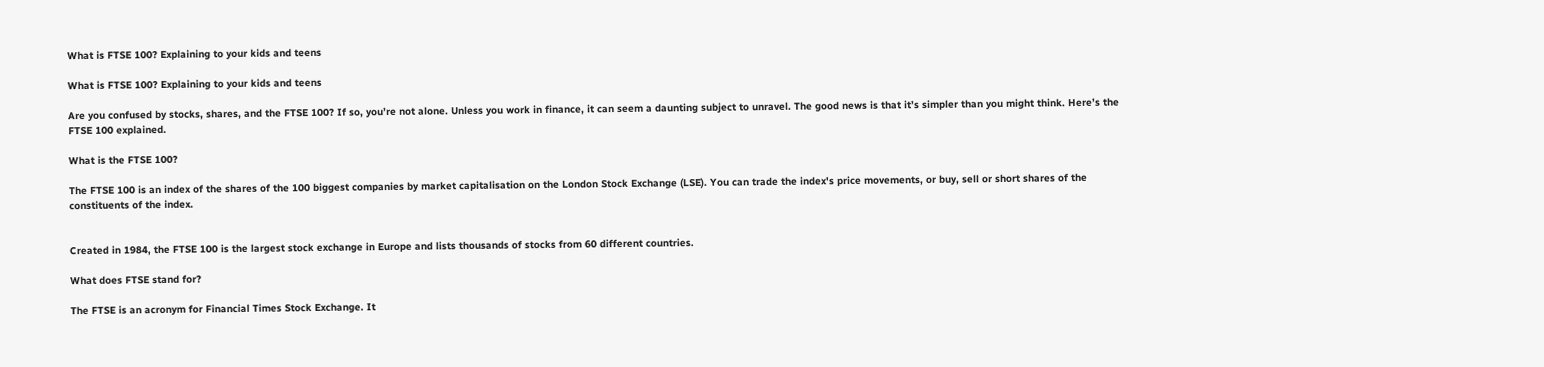What is FTSE 100? Explaining to your kids and teens

What is FTSE 100? Explaining to your kids and teens

Are you confused by stocks, shares, and the FTSE 100? If so, you’re not alone. Unless you work in finance, it can seem a daunting subject to unravel. The good news is that it’s simpler than you might think. Here’s the FTSE 100 explained.

What is the FTSE 100?

The FTSE 100 is an index of the shares of the 100 biggest companies by market capitalisation on the London Stock Exchange (LSE). You can trade the index's price movements, or buy, sell or short shares of the constituents of the index.


Created in 1984, the FTSE 100 is the largest stock exchange in Europe and lists thousands of stocks from 60 different countries.

What does FTSE stand for?

The FTSE is an acronym for Financial Times Stock Exchange. It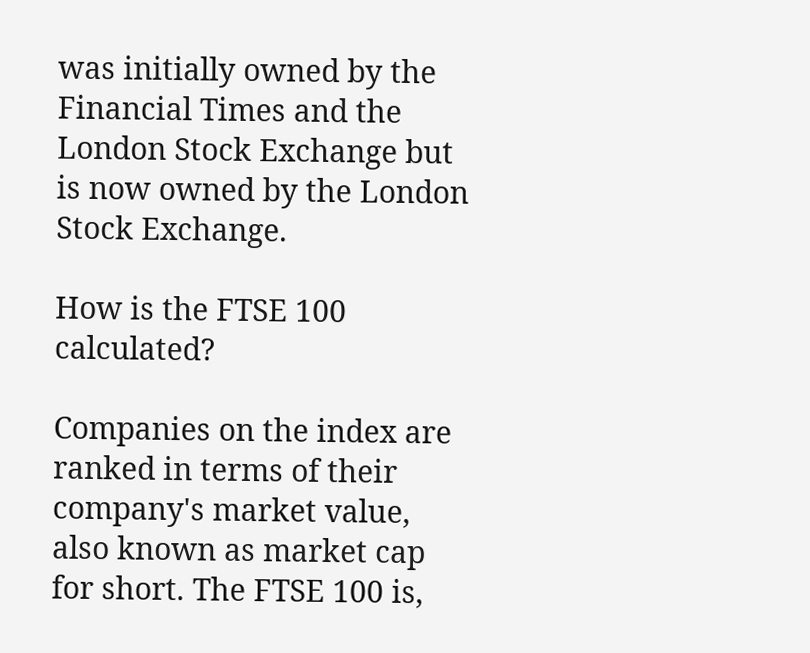was initially owned by the Financial Times and the London Stock Exchange but is now owned by the London Stock Exchange.

How is the FTSE 100 calculated?

Companies on the index are ranked in terms of their company's market value, also known as market cap for short. The FTSE 100 is,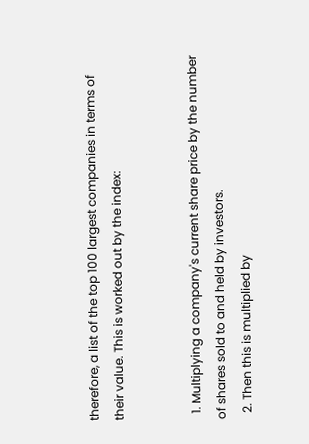therefore, a list of the top 100 largest companies in terms of their value. This is worked out by the index:


  1. Multiplying a company's current share price by the number of shares sold to and held by investors.
  2. Then this is multiplied by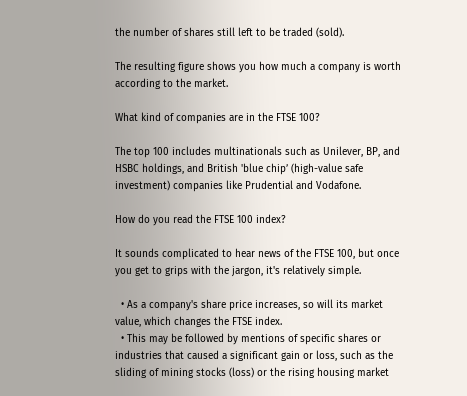the number of shares still left to be traded (sold).

The resulting figure shows you how much a company is worth according to the market.

What kind of companies are in the FTSE 100?

The top 100 includes multinationals such as Unilever, BP, and HSBC holdings, and British 'blue chip’ (high-value safe investment) companies like Prudential and Vodafone.

How do you read the FTSE 100 index?

It sounds complicated to hear news of the FTSE 100, but once you get to grips with the jargon, it's relatively simple.

  • As a company's share price increases, so will its market value, which changes the FTSE index.
  • This may be followed by mentions of specific shares or industries that caused a significant gain or loss, such as the sliding of mining stocks (loss) or the rising housing market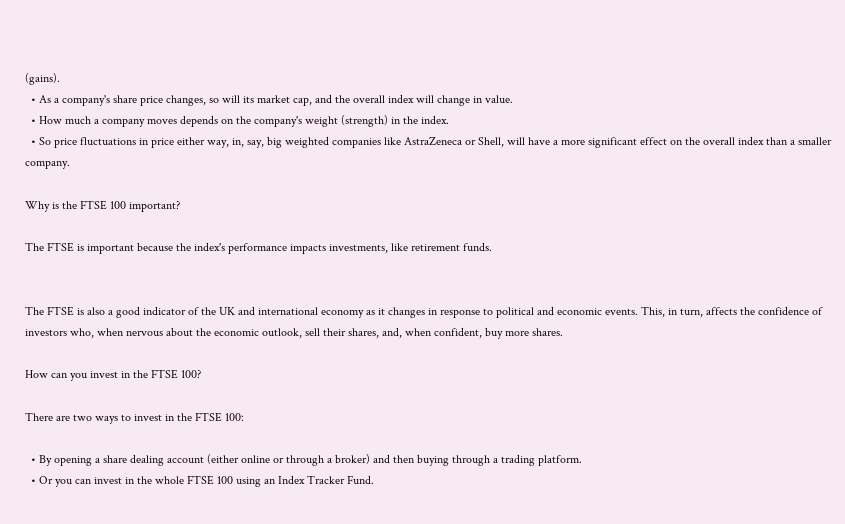(gains).
  • As a company's share price changes, so will its market cap, and the overall index will change in value.
  • How much a company moves depends on the company's weight (strength) in the index.
  • So price fluctuations in price either way, in, say, big weighted companies like AstraZeneca or Shell, will have a more significant effect on the overall index than a smaller company.

Why is the FTSE 100 important?

The FTSE is important because the index's performance impacts investments, like retirement funds.


The FTSE is also a good indicator of the UK and international economy as it changes in response to political and economic events. This, in turn, affects the confidence of investors who, when nervous about the economic outlook, sell their shares, and, when confident, buy more shares.

How can you invest in the FTSE 100?

There are two ways to invest in the FTSE 100:

  • By opening a share dealing account (either online or through a broker) and then buying through a trading platform.
  • Or you can invest in the whole FTSE 100 using an Index Tracker Fund.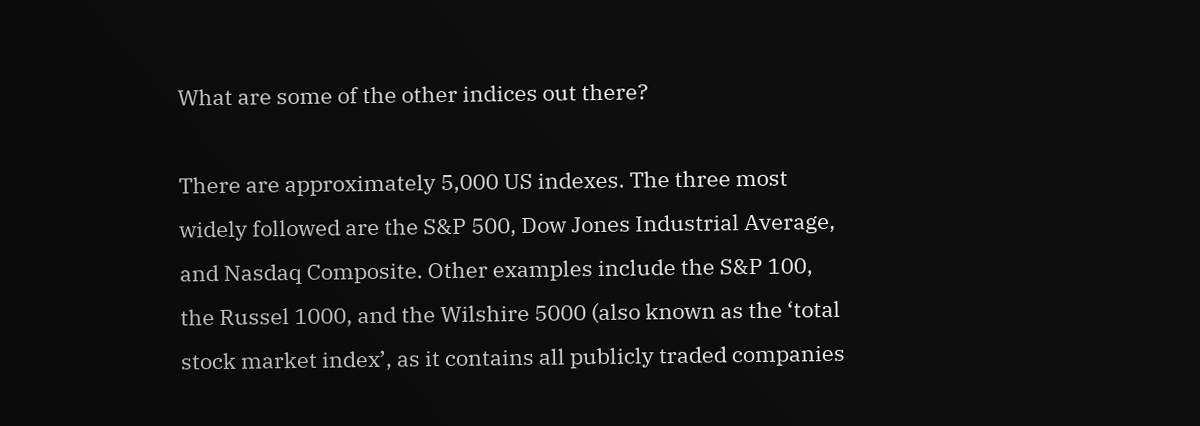What are some of the other indices out there?

There are approximately 5,000 US indexes. The three most widely followed are the S&P 500, Dow Jones Industrial Average, and Nasdaq Composite. Other examples include the S&P 100, the Russel 1000, and the Wilshire 5000 (also known as the ‘total stock market index’, as it contains all publicly traded companies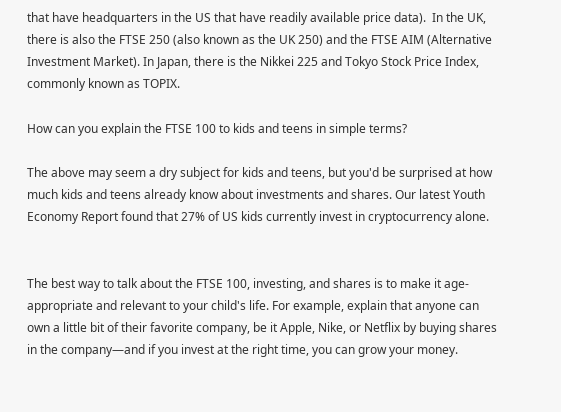that have headquarters in the US that have readily available price data).  In the UK, there is also the FTSE 250 (also known as the UK 250) and the FTSE AIM (Alternative Investment Market). In Japan, there is the Nikkei 225 and Tokyo Stock Price Index, commonly known as TOPIX.

How can you explain the FTSE 100 to kids and teens in simple terms?

The above may seem a dry subject for kids and teens, but you'd be surprised at how much kids and teens already know about investments and shares. Our latest Youth Economy Report found that 27% of US kids currently invest in cryptocurrency alone.


The best way to talk about the FTSE 100, investing, and shares is to make it age-appropriate and relevant to your child's life. For example, explain that anyone can own a little bit of their favorite company, be it Apple, Nike, or Netflix by buying shares in the company—and if you invest at the right time, you can grow your money.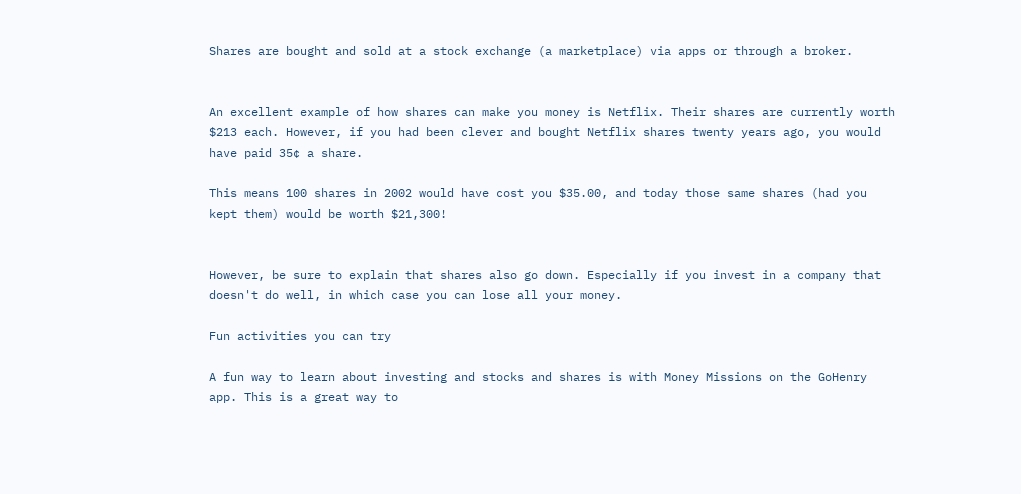Shares are bought and sold at a stock exchange (a marketplace) via apps or through a broker.


An excellent example of how shares can make you money is Netflix. Their shares are currently worth $213 each. However, if you had been clever and bought Netflix shares twenty years ago, you would have paid 35¢ a share.

This means 100 shares in 2002 would have cost you $35.00, and today those same shares (had you kept them) would be worth $21,300!


However, be sure to explain that shares also go down. Especially if you invest in a company that doesn't do well, in which case you can lose all your money.

Fun activities you can try

A fun way to learn about investing and stocks and shares is with Money Missions on the GoHenry app. This is a great way to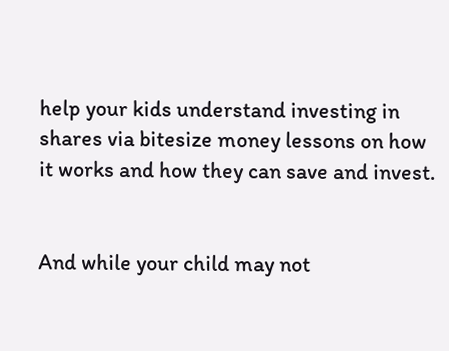help your kids understand investing in shares via bitesize money lessons on how it works and how they can save and invest.


And while your child may not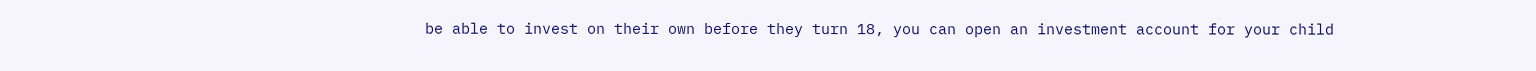be able to invest on their own before they turn 18, you can open an investment account for your child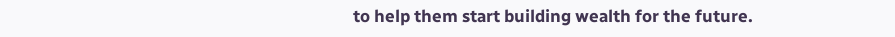to help them start building wealth for the future.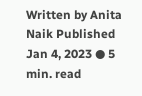Written by Anita Naik Published Jan 4, 2023 ● 5 min. read